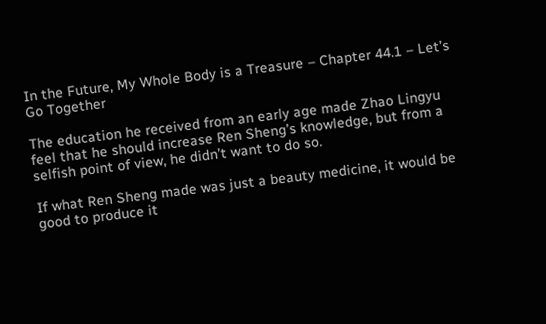In the Future, My Whole Body is a Treasure – Chapter 44.1 – Let’s Go Together

The education he received from an early age made Zhao Lingyu feel that he should increase Ren Sheng’s knowledge, but from a selfish point of view, he didn’t want to do so.

If what Ren Sheng made was just a beauty medicine, it would be good to produce it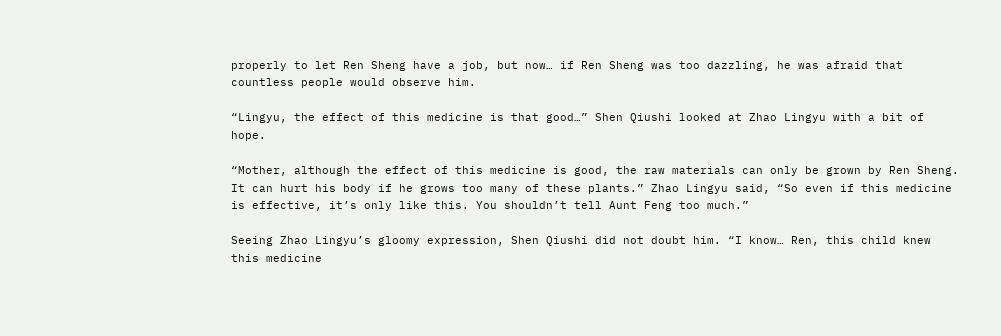properly to let Ren Sheng have a job, but now… if Ren Sheng was too dazzling, he was afraid that countless people would observe him.

“Lingyu, the effect of this medicine is that good…” Shen Qiushi looked at Zhao Lingyu with a bit of hope.

“Mother, although the effect of this medicine is good, the raw materials can only be grown by Ren Sheng. It can hurt his body if he grows too many of these plants.” Zhao Lingyu said, “So even if this medicine is effective, it’s only like this. You shouldn’t tell Aunt Feng too much.”

Seeing Zhao Lingyu’s gloomy expression, Shen Qiushi did not doubt him. “I know… Ren, this child knew this medicine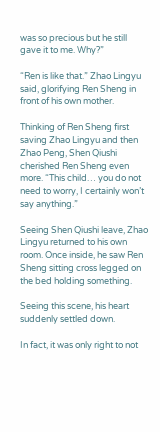was so precious but he still gave it to me. Why?”

“Ren is like that.” Zhao Lingyu said, glorifying Ren Sheng in front of his own mother.

Thinking of Ren Sheng first saving Zhao Lingyu and then Zhao Peng, Shen Qiushi cherished Ren Sheng even more. “This child… you do not need to worry, I certainly won’t say anything.”

Seeing Shen Qiushi leave, Zhao Lingyu returned to his own room. Once inside, he saw Ren Sheng sitting cross legged on the bed holding something.

Seeing this scene, his heart suddenly settled down.

In fact, it was only right to not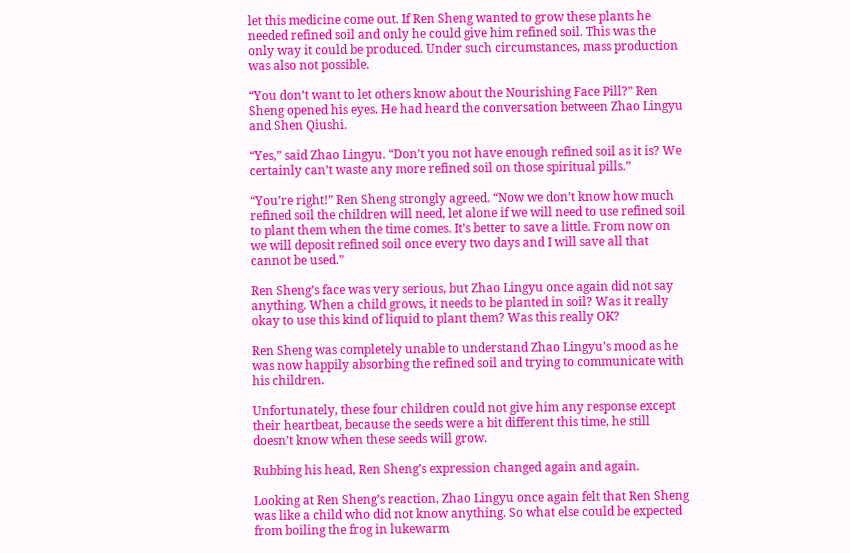let this medicine come out. If Ren Sheng wanted to grow these plants he needed refined soil and only he could give him refined soil. This was the only way it could be produced. Under such circumstances, mass production was also not possible.

“You don’t want to let others know about the Nourishing Face Pill?” Ren Sheng opened his eyes. He had heard the conversation between Zhao Lingyu and Shen Qiushi.

“Yes,” said Zhao Lingyu. “Don’t you not have enough refined soil as it is? We certainly can’t waste any more refined soil on those spiritual pills.”

“You’re right!” Ren Sheng strongly agreed. “Now we don’t know how much refined soil the children will need, let alone if we will need to use refined soil to plant them when the time comes. It’s better to save a little. From now on we will deposit refined soil once every two days and I will save all that cannot be used.”

Ren Sheng’s face was very serious, but Zhao Lingyu once again did not say anything. When a child grows, it needs to be planted in soil? Was it really okay to use this kind of liquid to plant them? Was this really OK?

Ren Sheng was completely unable to understand Zhao Lingyu’s mood as he was now happily absorbing the refined soil and trying to communicate with his children.

Unfortunately, these four children could not give him any response except their heartbeat, because the seeds were a bit different this time, he still doesn’t know when these seeds will grow.

Rubbing his head, Ren Sheng’s expression changed again and again.

Looking at Ren Sheng’s reaction, Zhao Lingyu once again felt that Ren Sheng was like a child who did not know anything. So what else could be expected from boiling the frog in lukewarm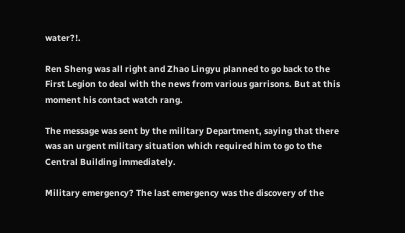water?!.

Ren Sheng was all right and Zhao Lingyu planned to go back to the First Legion to deal with the news from various garrisons. But at this moment his contact watch rang.

The message was sent by the military Department, saying that there was an urgent military situation which required him to go to the Central Building immediately.

Military emergency? The last emergency was the discovery of the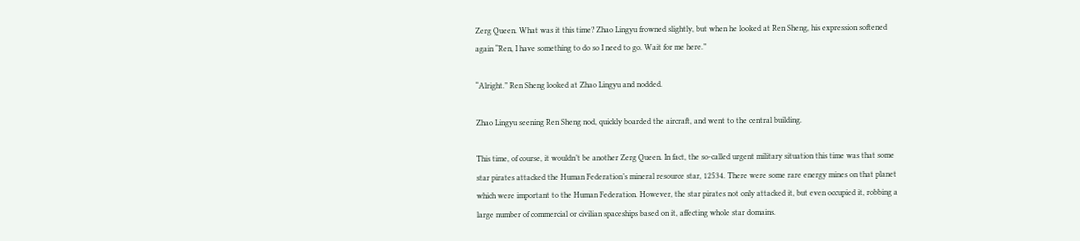Zerg Queen. What was it this time? Zhao Lingyu frowned slightly, but when he looked at Ren Sheng, his expression softened again “Ren, I have something to do so I need to go. Wait for me here.”

“Alright.” Ren Sheng looked at Zhao Lingyu and nodded.

Zhao Lingyu seening Ren Sheng nod, quickly boarded the aircraft, and went to the central building.

This time, of course, it wouldn’t be another Zerg Queen. In fact, the so-called urgent military situation this time was that some star pirates attacked the Human Federation’s mineral resource star, 12534. There were some rare energy mines on that planet which were important to the Human Federation. However, the star pirates not only attacked it, but even occupied it, robbing a large number of commercial or civilian spaceships based on it, affecting whole star domains.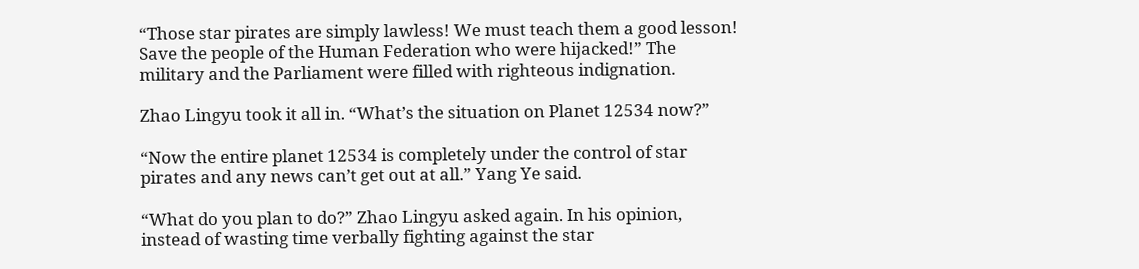“Those star pirates are simply lawless! We must teach them a good lesson! Save the people of the Human Federation who were hijacked!” The military and the Parliament were filled with righteous indignation.

Zhao Lingyu took it all in. “What’s the situation on Planet 12534 now?”

“Now the entire planet 12534 is completely under the control of star pirates and any news can’t get out at all.” Yang Ye said.

“What do you plan to do?” Zhao Lingyu asked again. In his opinion, instead of wasting time verbally fighting against the star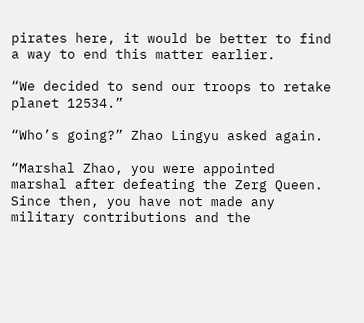pirates here, it would be better to find a way to end this matter earlier.

“We decided to send our troops to retake planet 12534.”

“Who’s going?” Zhao Lingyu asked again.

“Marshal Zhao, you were appointed marshal after defeating the Zerg Queen. Since then, you have not made any military contributions and the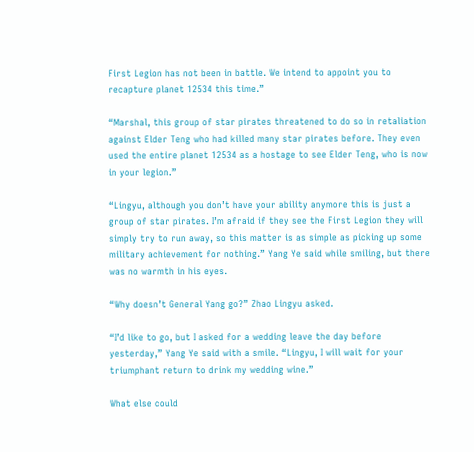First Legion has not been in battle. We intend to appoint you to recapture planet 12534 this time.”

“Marshal, this group of star pirates threatened to do so in retaliation against Elder Teng who had killed many star pirates before. They even used the entire planet 12534 as a hostage to see Elder Teng, who is now in your legion.”

“Lingyu, although you don’t have your ability anymore this is just a group of star pirates. I’m afraid if they see the First Legion they will simply try to run away, so this matter is as simple as picking up some military achievement for nothing.” Yang Ye said while smiling, but there was no warmth in his eyes.

“Why doesn’t General Yang go?” Zhao Lingyu asked.

“I’d like to go, but I asked for a wedding leave the day before yesterday,” Yang Ye said with a smile. “Lingyu, I will wait for your triumphant return to drink my wedding wine.”

What else could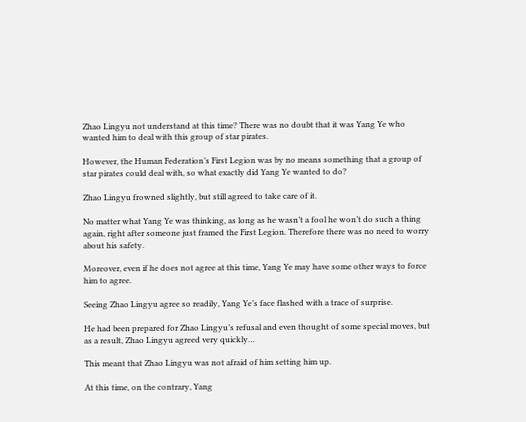Zhao Lingyu not understand at this time? There was no doubt that it was Yang Ye who wanted him to deal with this group of star pirates.

However, the Human Federation’s First Legion was by no means something that a group of star pirates could deal with, so what exactly did Yang Ye wanted to do?

Zhao Lingyu frowned slightly, but still agreed to take care of it.

No matter what Yang Ye was thinking, as long as he wasn’t a fool he won’t do such a thing again, right after someone just framed the First Legion. Therefore there was no need to worry about his safety.

Moreover, even if he does not agree at this time, Yang Ye may have some other ways to force him to agree.

Seeing Zhao Lingyu agree so readily, Yang Ye’s face flashed with a trace of surprise.

He had been prepared for Zhao Lingyu’s refusal and even thought of some special moves, but as a result, Zhao Lingyu agreed very quickly…

This meant that Zhao Lingyu was not afraid of him setting him up.

At this time, on the contrary, Yang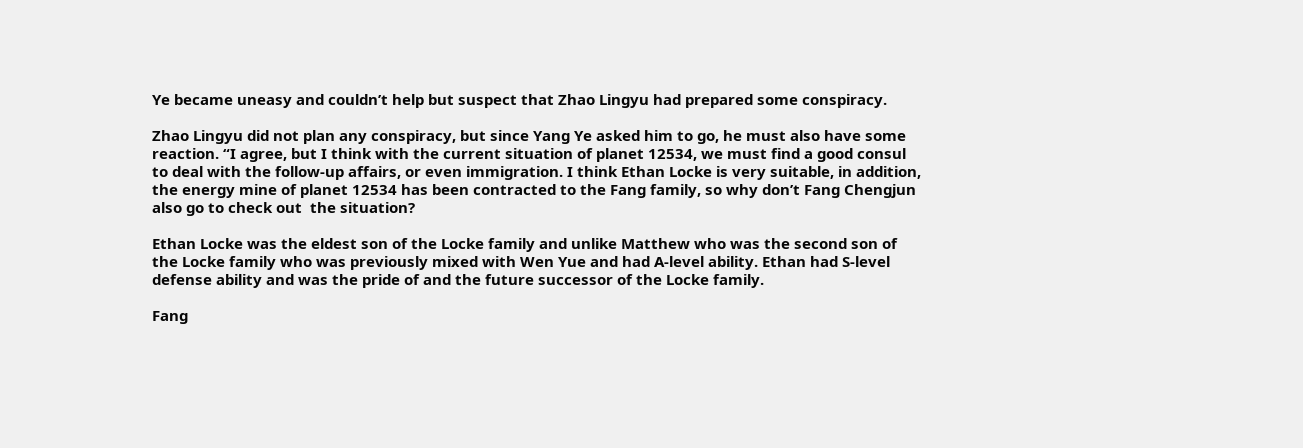Ye became uneasy and couldn’t help but suspect that Zhao Lingyu had prepared some conspiracy.

Zhao Lingyu did not plan any conspiracy, but since Yang Ye asked him to go, he must also have some reaction. “I agree, but I think with the current situation of planet 12534, we must find a good consul to deal with the follow-up affairs, or even immigration. I think Ethan Locke is very suitable, in addition, the energy mine of planet 12534 has been contracted to the Fang family, so why don’t Fang Chengjun also go to check out  the situation?

Ethan Locke was the eldest son of the Locke family and unlike Matthew who was the second son of the Locke family who was previously mixed with Wen Yue and had A-level ability. Ethan had S-level defense ability and was the pride of and the future successor of the Locke family.

Fang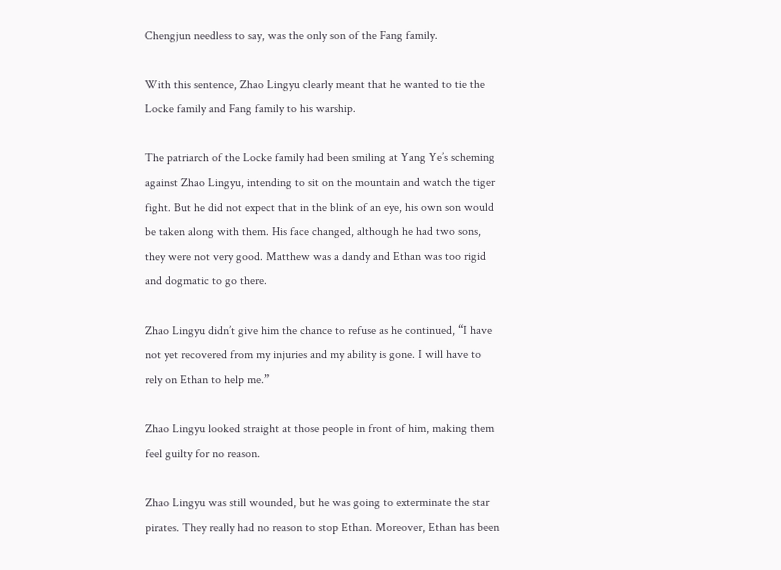Chengjun needless to say, was the only son of the Fang family.

With this sentence, Zhao Lingyu clearly meant that he wanted to tie the Locke family and Fang family to his warship.

The patriarch of the Locke family had been smiling at Yang Ye’s scheming against Zhao Lingyu, intending to sit on the mountain and watch the tiger fight. But he did not expect that in the blink of an eye, his own son would be taken along with them. His face changed, although he had two sons, they were not very good. Matthew was a dandy and Ethan was too rigid and dogmatic to go there.

Zhao Lingyu didn’t give him the chance to refuse as he continued, “I have not yet recovered from my injuries and my ability is gone. I will have to rely on Ethan to help me.”

Zhao Lingyu looked straight at those people in front of him, making them feel guilty for no reason.

Zhao Lingyu was still wounded, but he was going to exterminate the star pirates. They really had no reason to stop Ethan. Moreover, Ethan has been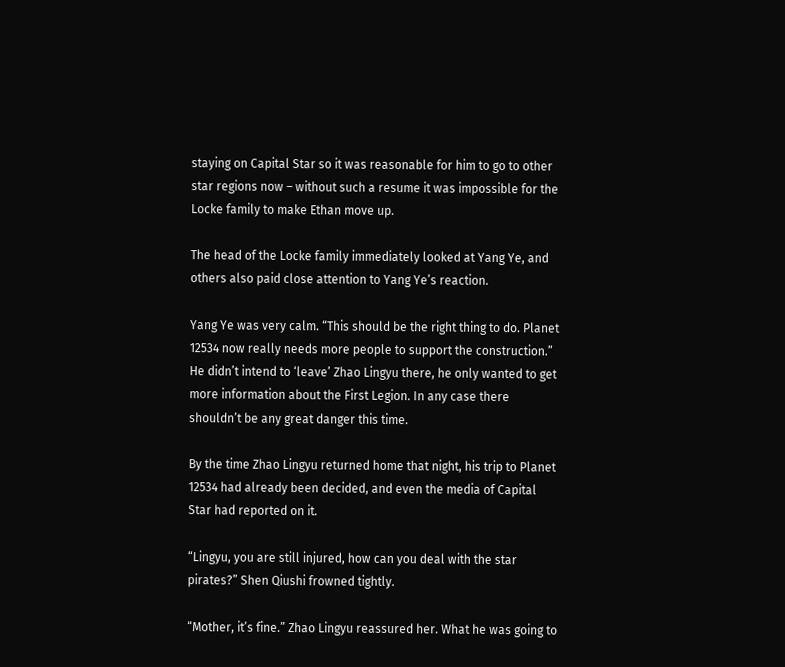staying on Capital Star so it was reasonable for him to go to other star regions now – without such a resume it was impossible for the Locke family to make Ethan move up.

The head of the Locke family immediately looked at Yang Ye, and others also paid close attention to Yang Ye’s reaction.

Yang Ye was very calm. “This should be the right thing to do. Planet 12534 now really needs more people to support the construction.” He didn’t intend to ‘leave’ Zhao Lingyu there, he only wanted to get more information about the First Legion. In any case there shouldn’t be any great danger this time.

By the time Zhao Lingyu returned home that night, his trip to Planet 12534 had already been decided, and even the media of Capital Star had reported on it.

“Lingyu, you are still injured, how can you deal with the star pirates?” Shen Qiushi frowned tightly.

“Mother, it’s fine.” Zhao Lingyu reassured her. What he was going to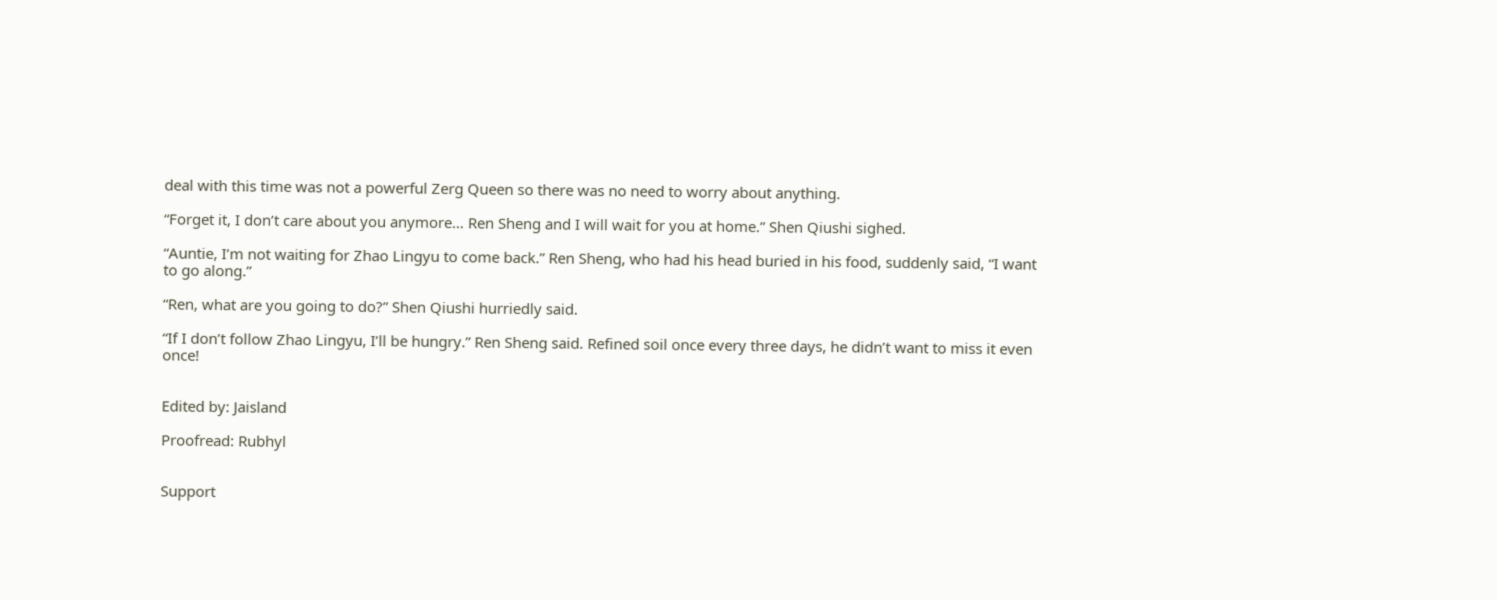deal with this time was not a powerful Zerg Queen so there was no need to worry about anything.

“Forget it, I don’t care about you anymore… Ren Sheng and I will wait for you at home.” Shen Qiushi sighed.

“Auntie, I’m not waiting for Zhao Lingyu to come back.” Ren Sheng, who had his head buried in his food, suddenly said, “I want to go along.”

“Ren, what are you going to do?” Shen Qiushi hurriedly said.

“If I don’t follow Zhao Lingyu, I’ll be hungry.” Ren Sheng said. Refined soil once every three days, he didn’t want to miss it even once!


Edited by: Jaisland

Proofread: Rubhyl


Support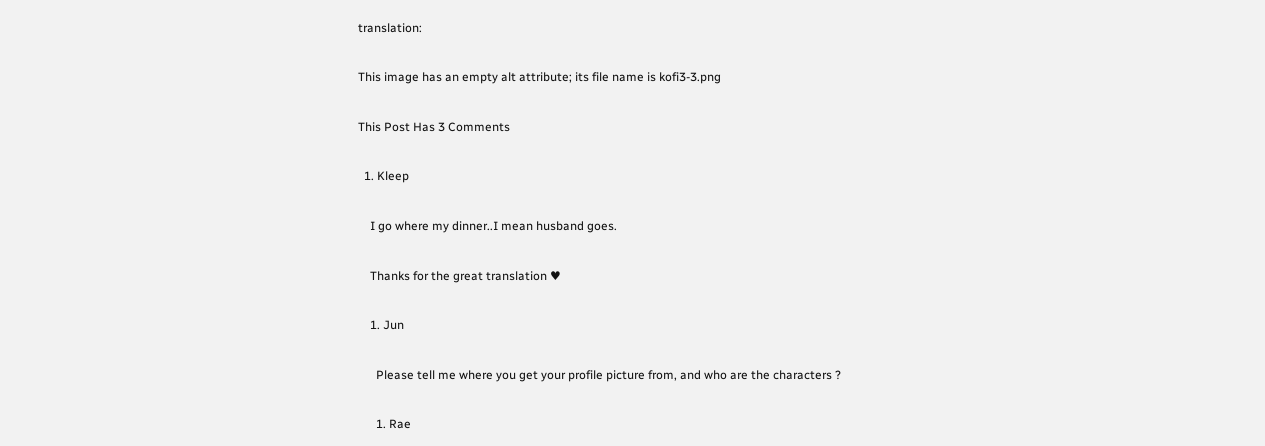translation:

This image has an empty alt attribute; its file name is kofi3-3.png

This Post Has 3 Comments

  1. Kleep

    I go where my dinner..I mean husband goes.

    Thanks for the great translation ♥

    1. Jun

      Please tell me where you get your profile picture from, and who are the characters ?

      1. Rae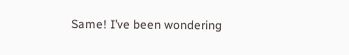Same! I’ve been wondering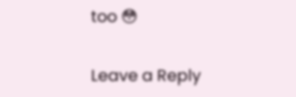too 😳

Leave a Reply